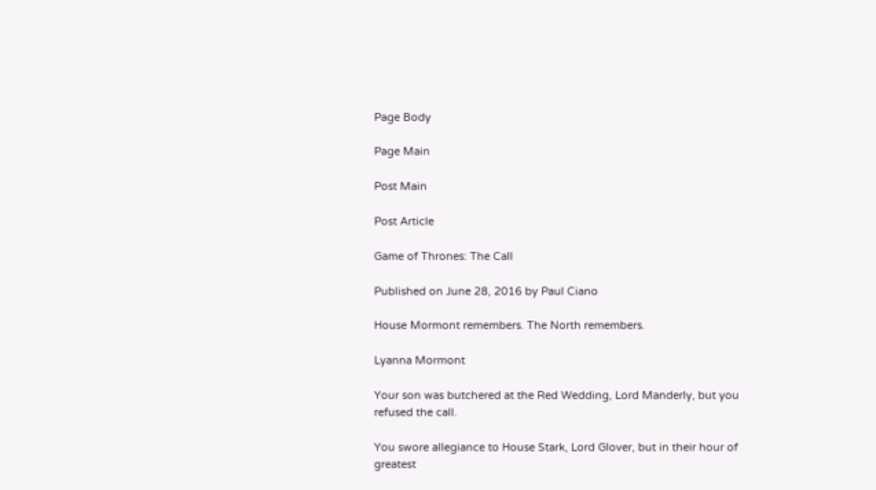Page Body

Page Main

Post Main

Post Article

Game of Thrones: The Call

Published on June 28, 2016 by Paul Ciano

House Mormont remembers. The North remembers.

Lyanna Mormont

Your son was butchered at the Red Wedding, Lord Manderly, but you refused the call.

You swore allegiance to House Stark, Lord Glover, but in their hour of greatest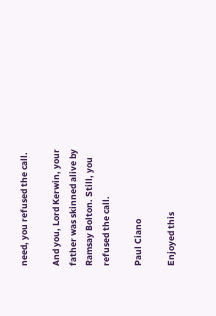need, you refused the call.

And you, Lord Kerwin, your father was skinned alive by Ramsay Bolton. Still, you refused the call.

Paul Ciano

Enjoyed this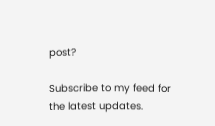post?

Subscribe to my feed for the latest updates.